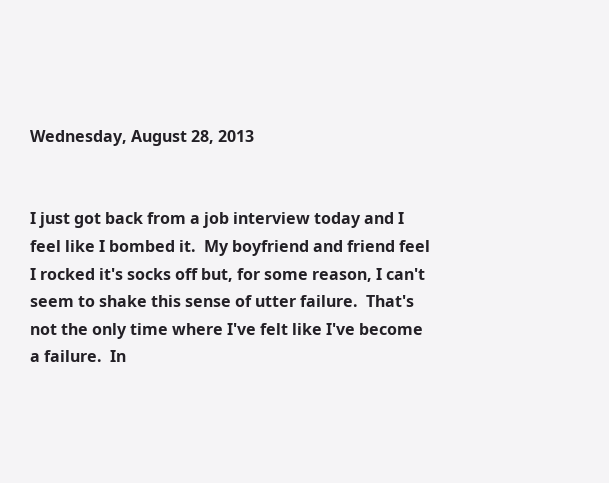Wednesday, August 28, 2013


I just got back from a job interview today and I feel like I bombed it.  My boyfriend and friend feel I rocked it's socks off but, for some reason, I can't seem to shake this sense of utter failure.  That's not the only time where I've felt like I've become a failure.  In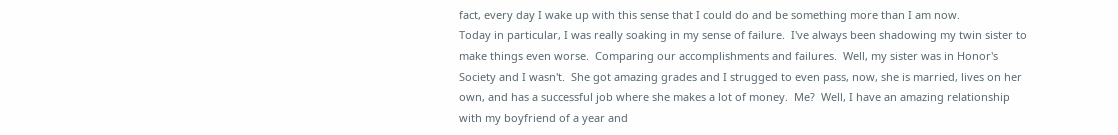fact, every day I wake up with this sense that I could do and be something more than I am now.
Today in particular, I was really soaking in my sense of failure.  I've always been shadowing my twin sister to make things even worse.  Comparing our accomplishments and failures.  Well, my sister was in Honor's Society and I wasn't.  She got amazing grades and I strugged to even pass, now, she is married, lives on her own, and has a successful job where she makes a lot of money.  Me?  Well, I have an amazing relationship with my boyfriend of a year and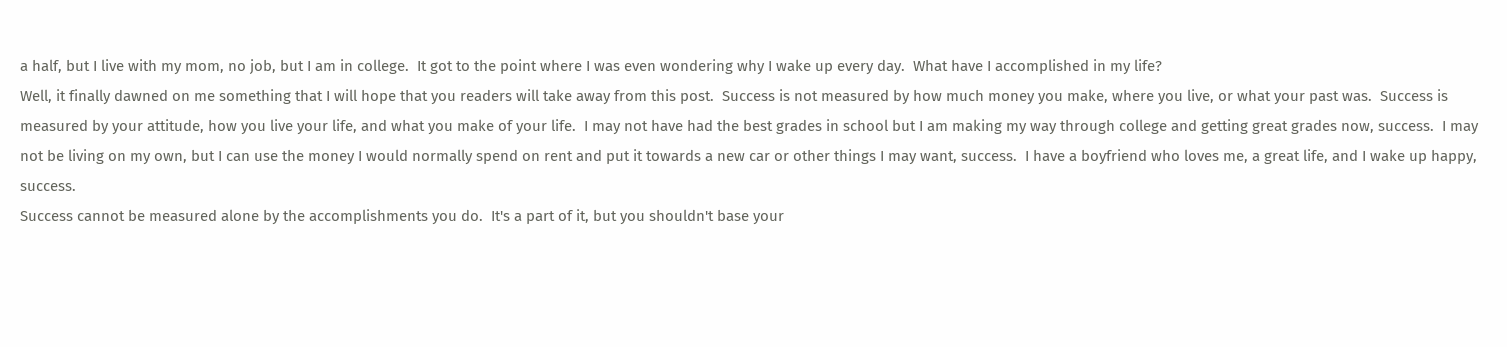a half, but I live with my mom, no job, but I am in college.  It got to the point where I was even wondering why I wake up every day.  What have I accomplished in my life?
Well, it finally dawned on me something that I will hope that you readers will take away from this post.  Success is not measured by how much money you make, where you live, or what your past was.  Success is measured by your attitude, how you live your life, and what you make of your life.  I may not have had the best grades in school but I am making my way through college and getting great grades now, success.  I may not be living on my own, but I can use the money I would normally spend on rent and put it towards a new car or other things I may want, success.  I have a boyfriend who loves me, a great life, and I wake up happy, success.
Success cannot be measured alone by the accomplishments you do.  It's a part of it, but you shouldn't base your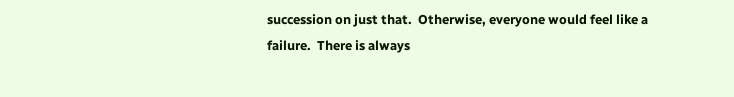succession on just that.  Otherwise, everyone would feel like a failure.  There is always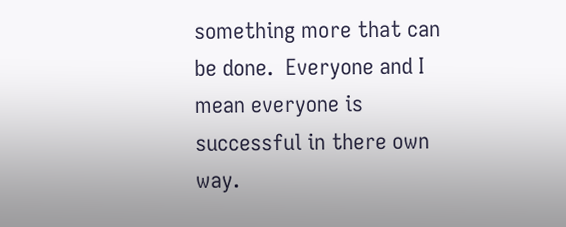something more that can be done.  Everyone and I mean everyone is successful in there own way.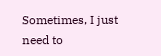Sometimes, I just need to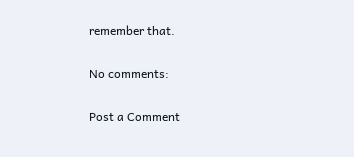remember that.

No comments:

Post a Comment